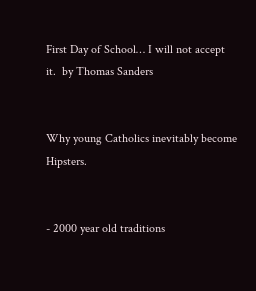First Day of School… I will not accept it.  by Thomas Sanders


Why young Catholics inevitably become Hipsters.


- 2000 year old traditions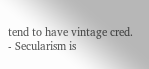tend to have vintage cred.
- Secularism is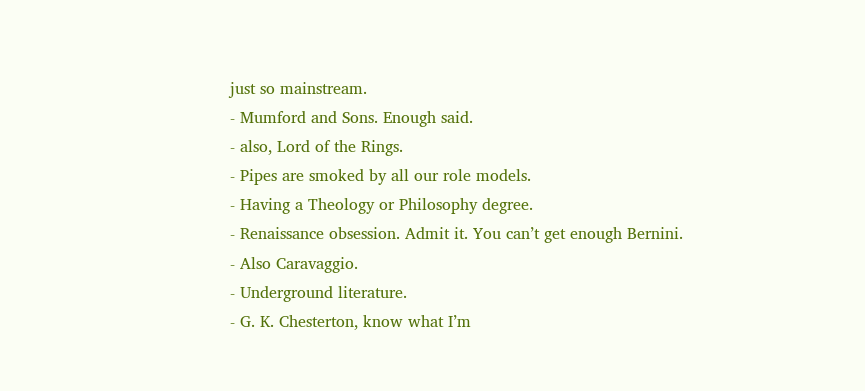just so mainstream.
- Mumford and Sons. Enough said.
- also, Lord of the Rings.
- Pipes are smoked by all our role models.
- Having a Theology or Philosophy degree.
- Renaissance obsession. Admit it. You can’t get enough Bernini.
- Also Caravaggio.
- Underground literature.
- G. K. Chesterton, know what I’m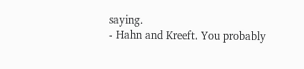saying.
- Hahn and Kreeft. You probably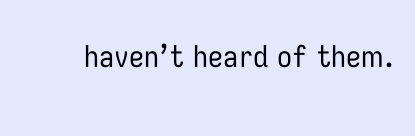haven’t heard of them.